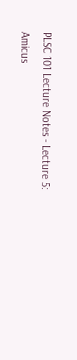PLSC 101 Lecture Notes - Lecture 5: Amicus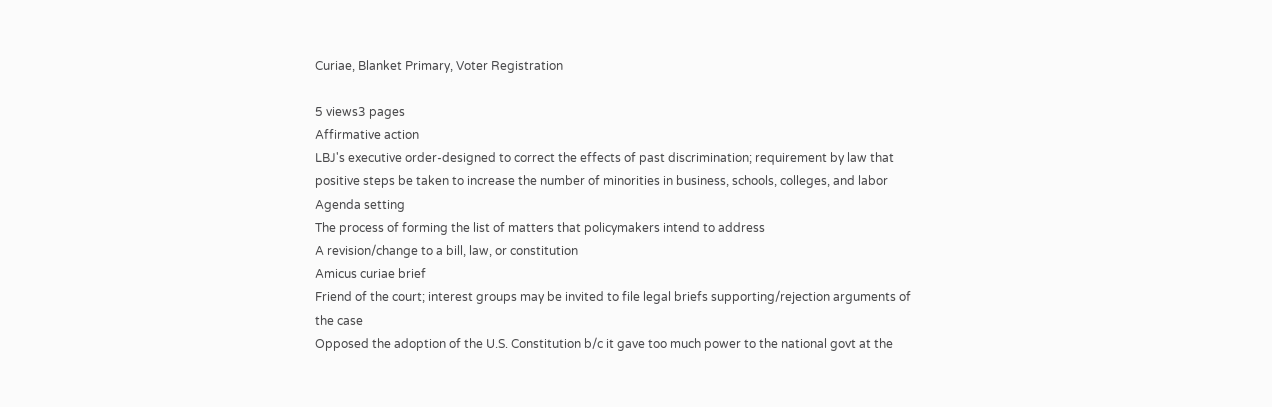Curiae, Blanket Primary, Voter Registration

5 views3 pages
Affirmative action
LBJ's executive order-designed to correct the effects of past discrimination; requirement by law that
positive steps be taken to increase the number of minorities in business, schools, colleges, and labor
Agenda setting
The process of forming the list of matters that policymakers intend to address
A revision/change to a bill, law, or constitution
Amicus curiae brief
Friend of the court; interest groups may be invited to file legal briefs supporting/rejection arguments of
the case
Opposed the adoption of the U.S. Constitution b/c it gave too much power to the national govt at the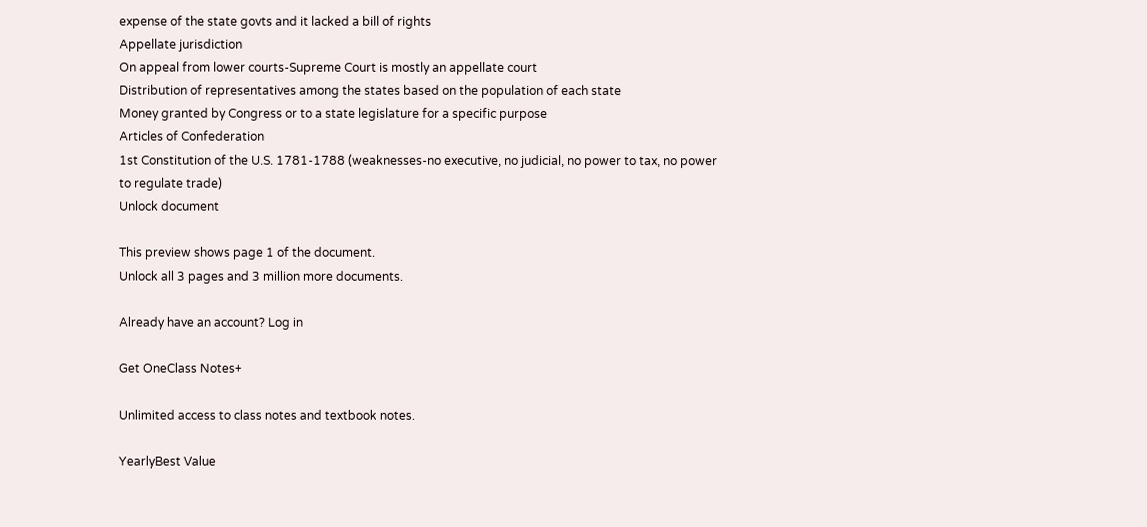expense of the state govts and it lacked a bill of rights
Appellate jurisdiction
On appeal from lower courts-Supreme Court is mostly an appellate court
Distribution of representatives among the states based on the population of each state
Money granted by Congress or to a state legislature for a specific purpose
Articles of Confederation
1st Constitution of the U.S. 1781-1788 (weaknesses-no executive, no judicial, no power to tax, no power
to regulate trade)
Unlock document

This preview shows page 1 of the document.
Unlock all 3 pages and 3 million more documents.

Already have an account? Log in

Get OneClass Notes+

Unlimited access to class notes and textbook notes.

YearlyBest Value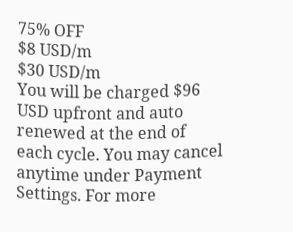75% OFF
$8 USD/m
$30 USD/m
You will be charged $96 USD upfront and auto renewed at the end of each cycle. You may cancel anytime under Payment Settings. For more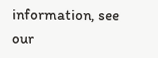information, see our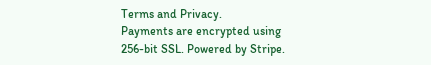Terms and Privacy.
Payments are encrypted using 256-bit SSL. Powered by Stripe.